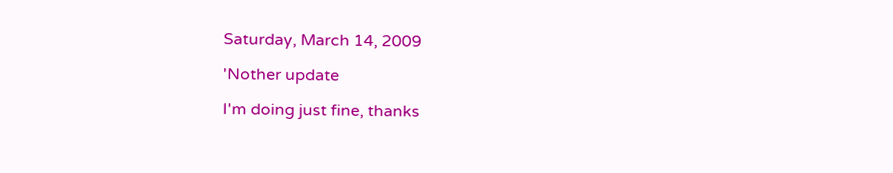Saturday, March 14, 2009

'Nother update

I'm doing just fine, thanks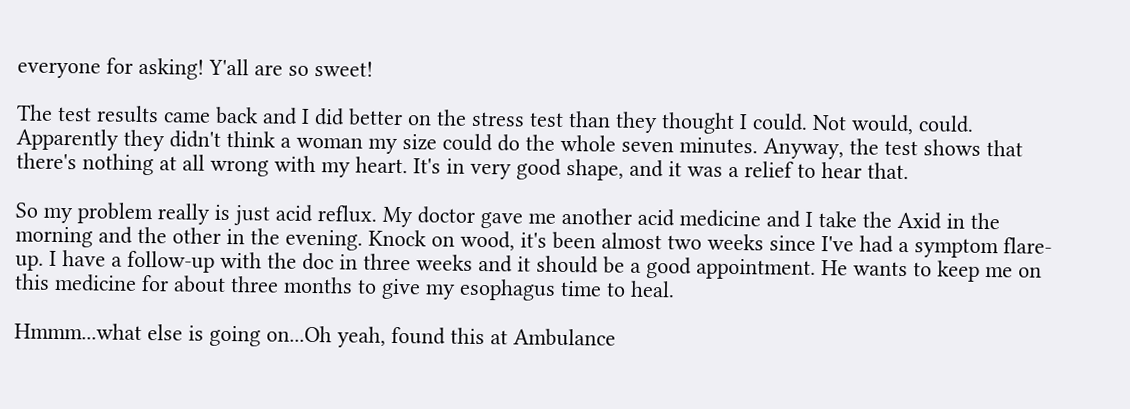everyone for asking! Y'all are so sweet!

The test results came back and I did better on the stress test than they thought I could. Not would, could. Apparently they didn't think a woman my size could do the whole seven minutes. Anyway, the test shows that there's nothing at all wrong with my heart. It's in very good shape, and it was a relief to hear that.

So my problem really is just acid reflux. My doctor gave me another acid medicine and I take the Axid in the morning and the other in the evening. Knock on wood, it's been almost two weeks since I've had a symptom flare-up. I have a follow-up with the doc in three weeks and it should be a good appointment. He wants to keep me on this medicine for about three months to give my esophagus time to heal.

Hmmm...what else is going on...Oh yeah, found this at Ambulance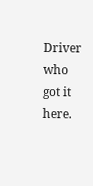Driver who got it here.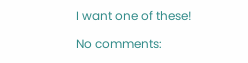I want one of these!

No comments: